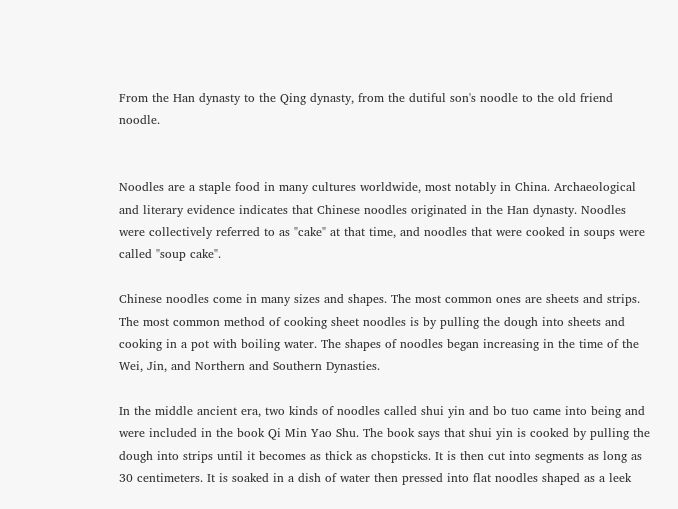From the Han dynasty to the Qing dynasty, from the dutiful son's noodle to the old friend noodle.


Noodles are a staple food in many cultures worldwide, most notably in China. Archaeological and literary evidence indicates that Chinese noodles originated in the Han dynasty. Noodles were collectively referred to as "cake" at that time, and noodles that were cooked in soups were called "soup cake".

Chinese noodles come in many sizes and shapes. The most common ones are sheets and strips. The most common method of cooking sheet noodles is by pulling the dough into sheets and cooking in a pot with boiling water. The shapes of noodles began increasing in the time of the Wei, Jin, and Northern and Southern Dynasties.

In the middle ancient era, two kinds of noodles called shui yin and bo tuo came into being and were included in the book Qi Min Yao Shu. The book says that shui yin is cooked by pulling the dough into strips until it becomes as thick as chopsticks. It is then cut into segments as long as 30 centimeters. It is soaked in a dish of water then pressed into flat noodles shaped as a leek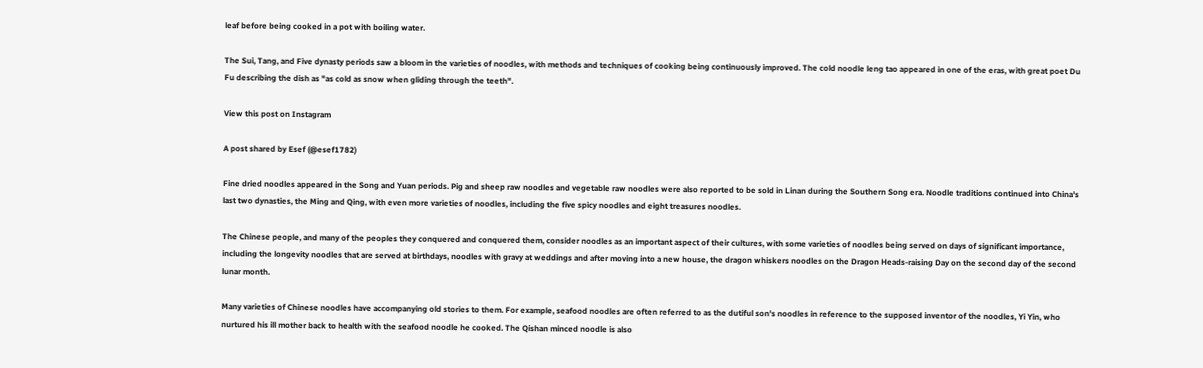leaf before being cooked in a pot with boiling water.

The Sui, Tang, and Five dynasty periods saw a bloom in the varieties of noodles, with methods and techniques of cooking being continuously improved. The cold noodle leng tao appeared in one of the eras, with great poet Du Fu describing the dish as "as cold as snow when gliding through the teeth".

View this post on Instagram

A post shared by Esef (@esef1782)

Fine dried noodles appeared in the Song and Yuan periods. Pig and sheep raw noodles and vegetable raw noodles were also reported to be sold in Linan during the Southern Song era. Noodle traditions continued into China's last two dynasties, the Ming and Qing, with even more varieties of noodles, including the five spicy noodles and eight treasures noodles.

The Chinese people, and many of the peoples they conquered and conquered them, consider noodles as an important aspect of their cultures, with some varieties of noodles being served on days of significant importance, including the longevity noodles that are served at birthdays, noodles with gravy at weddings and after moving into a new house, the dragon whiskers noodles on the Dragon Heads-raising Day on the second day of the second lunar month.

Many varieties of Chinese noodles have accompanying old stories to them. For example, seafood noodles are often referred to as the dutiful son's noodles in reference to the supposed inventor of the noodles, Yi Yin, who nurtured his ill mother back to health with the seafood noodle he cooked. The Qishan minced noodle is also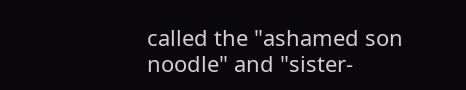called the "ashamed son noodle" and "sister-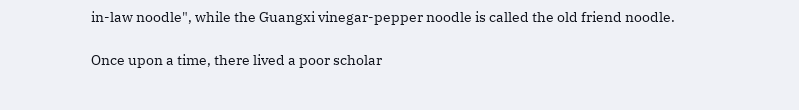in-law noodle", while the Guangxi vinegar-pepper noodle is called the old friend noodle.

Once upon a time, there lived a poor scholar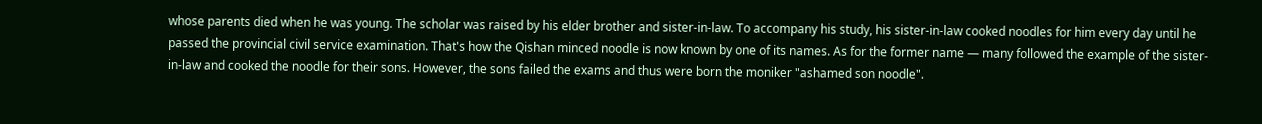whose parents died when he was young. The scholar was raised by his elder brother and sister-in-law. To accompany his study, his sister-in-law cooked noodles for him every day until he passed the provincial civil service examination. That's how the Qishan minced noodle is now known by one of its names. As for the former name — many followed the example of the sister-in-law and cooked the noodle for their sons. However, the sons failed the exams and thus were born the moniker "ashamed son noodle".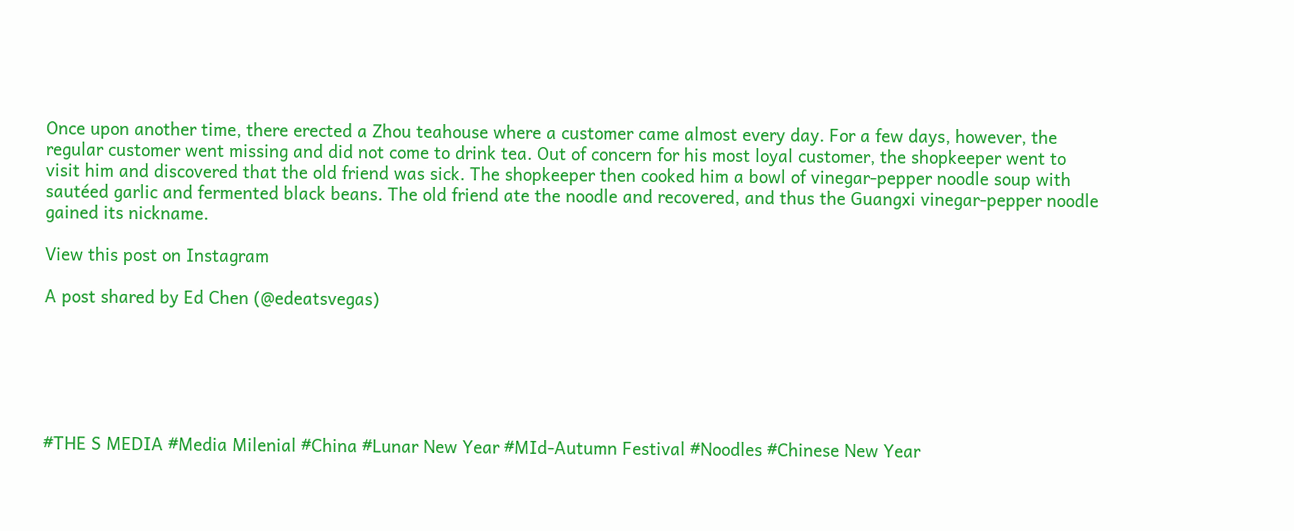Once upon another time, there erected a Zhou teahouse where a customer came almost every day. For a few days, however, the regular customer went missing and did not come to drink tea. Out of concern for his most loyal customer, the shopkeeper went to visit him and discovered that the old friend was sick. The shopkeeper then cooked him a bowl of vinegar-pepper noodle soup with sautéed garlic and fermented black beans. The old friend ate the noodle and recovered, and thus the Guangxi vinegar-pepper noodle gained its nickname.

View this post on Instagram

A post shared by Ed Chen (@edeatsvegas)






#THE S MEDIA #Media Milenial #China #Lunar New Year #MId-Autumn Festival #Noodles #Chinese New Year